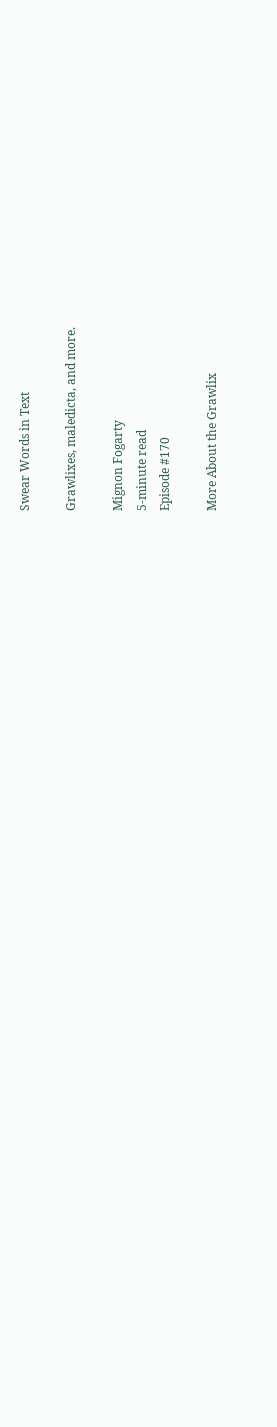Swear Words in Text

Grawlixes, maledicta, and more.

Mignon Fogarty
5-minute read
Episode #170

More About the Grawlix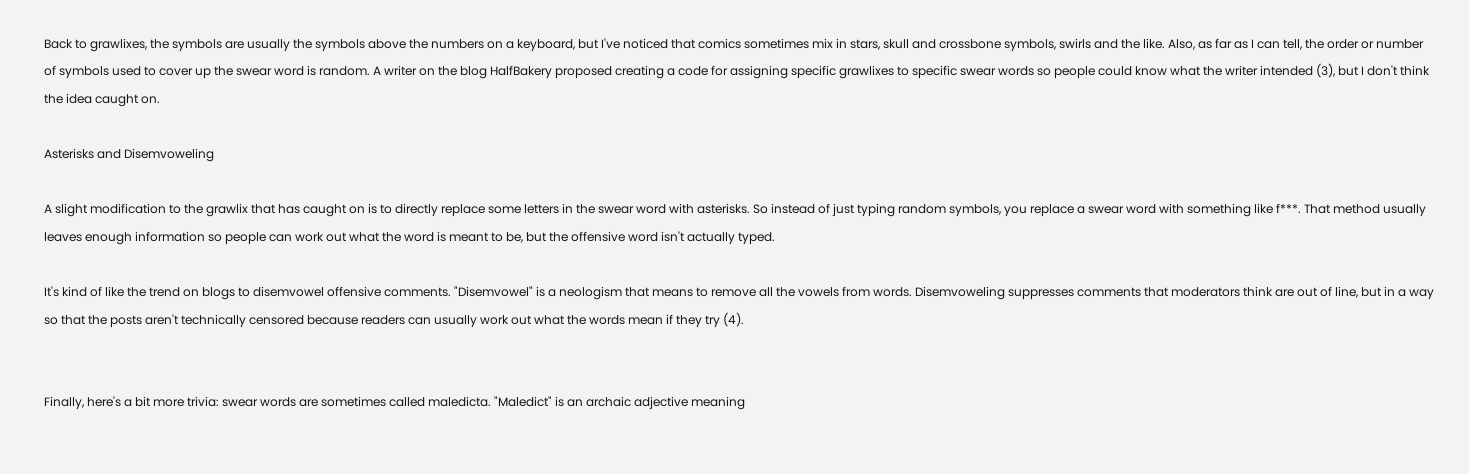Back to grawlixes, the symbols are usually the symbols above the numbers on a keyboard, but I've noticed that comics sometimes mix in stars, skull and crossbone symbols, swirls and the like. Also, as far as I can tell, the order or number of symbols used to cover up the swear word is random. A writer on the blog HalfBakery proposed creating a code for assigning specific grawlixes to specific swear words so people could know what the writer intended (3), but I don't think the idea caught on.

Asterisks and Disemvoweling

A slight modification to the grawlix that has caught on is to directly replace some letters in the swear word with asterisks. So instead of just typing random symbols, you replace a swear word with something like f***. That method usually leaves enough information so people can work out what the word is meant to be, but the offensive word isn't actually typed.

It's kind of like the trend on blogs to disemvowel offensive comments. "Disemvowel" is a neologism that means to remove all the vowels from words. Disemvoweling suppresses comments that moderators think are out of line, but in a way so that the posts aren't technically censored because readers can usually work out what the words mean if they try (4).


Finally, here's a bit more trivia: swear words are sometimes called maledicta. "Maledict" is an archaic adjective meaning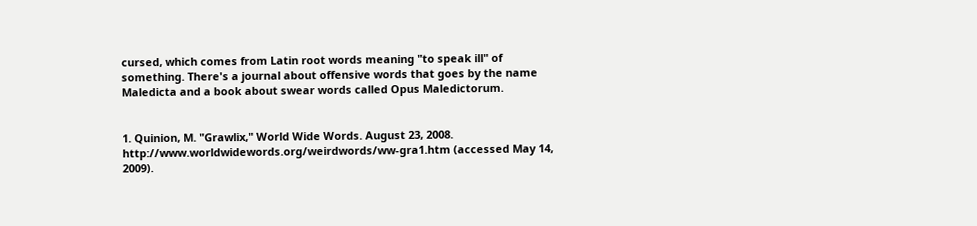cursed, which comes from Latin root words meaning "to speak ill" of something. There's a journal about offensive words that goes by the name Maledicta and a book about swear words called Opus Maledictorum.


1. Quinion, M. "Grawlix," World Wide Words. August 23, 2008. http://www.worldwidewords.org/weirdwords/ww-gra1.htm (accessed May 14, 2009).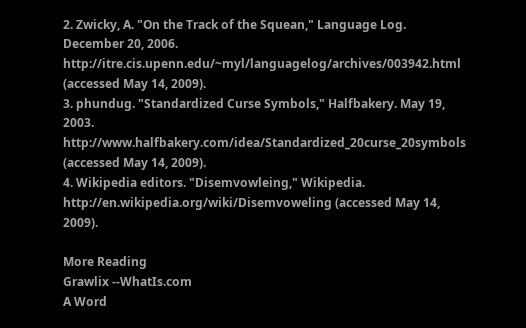2. Zwicky, A. "On the Track of the Squean," Language Log. December 20, 2006. http://itre.cis.upenn.edu/~myl/languagelog/archives/003942.html (accessed May 14, 2009).
3. phundug. "Standardized Curse Symbols," Halfbakery. May 19, 2003. http://www.halfbakery.com/idea/Standardized_20curse_20symbols (accessed May 14, 2009).
4. Wikipedia editors. "Disemvowleing," Wikipedia. http://en.wikipedia.org/wiki/Disemvoweling (accessed May 14, 2009).

More Reading
Grawlix --WhatIs.com
A Word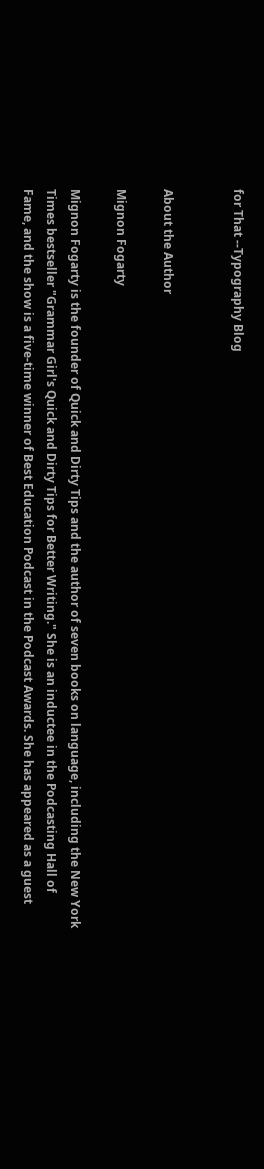for That --Typography Blog


About the Author

Mignon Fogarty

Mignon Fogarty is the founder of Quick and Dirty Tips and the author of seven books on language, including the New York Times bestseller "Grammar Girl's Quick and Dirty Tips for Better Writing." She is an inductee in the Podcasting Hall of Fame, and the show is a five-time winner of Best Education Podcast in the Podcast Awards. She has appeared as a guest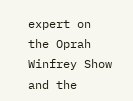expert on the Oprah Winfrey Show and the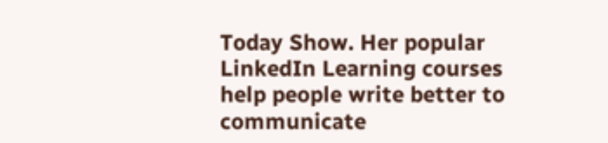Today Show. Her popular LinkedIn Learning courses help people write better to communicate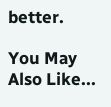better.

You May Also Like...